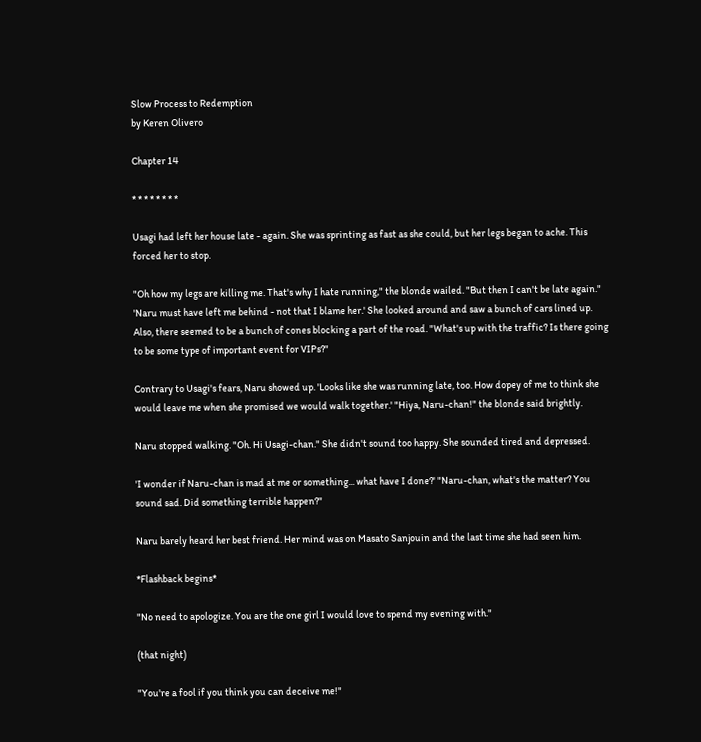Slow Process to Redemption
by Keren Olivero

Chapter 14

* * * * * * * *

Usagi had left her house late - again. She was sprinting as fast as she could, but her legs began to ache. This forced her to stop.

"Oh how my legs are killing me. That's why I hate running," the blonde wailed. "But then I can't be late again." 'Naru must have left me behind - not that I blame her.' She looked around and saw a bunch of cars lined up. Also, there seemed to be a bunch of cones blocking a part of the road. "What's up with the traffic? Is there going to be some type of important event for VIPs?"

Contrary to Usagi's fears, Naru showed up. 'Looks like she was running late, too. How dopey of me to think she would leave me when she promised we would walk together.' "Hiya, Naru-chan!" the blonde said brightly.

Naru stopped walking. "Oh. Hi Usagi-chan." She didn't sound too happy. She sounded tired and depressed.

'I wonder if Naru-chan is mad at me or something... what have I done?' "Naru-chan, what's the matter? You sound sad. Did something terrible happen?"

Naru barely heard her best friend. Her mind was on Masato Sanjouin and the last time she had seen him.

*Flashback begins*

"No need to apologize. You are the one girl I would love to spend my evening with."

(that night)

"You're a fool if you think you can deceive me!"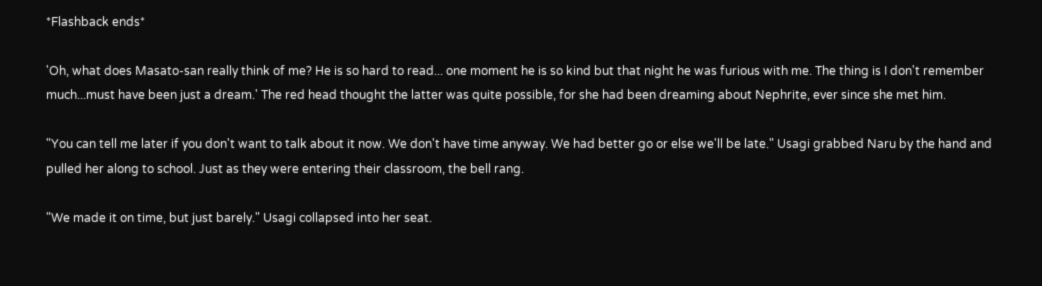*Flashback ends*

'Oh, what does Masato-san really think of me? He is so hard to read... one moment he is so kind but that night he was furious with me. The thing is I don't remember much...must have been just a dream.' The red head thought the latter was quite possible, for she had been dreaming about Nephrite, ever since she met him.

"You can tell me later if you don't want to talk about it now. We don't have time anyway. We had better go or else we'll be late." Usagi grabbed Naru by the hand and pulled her along to school. Just as they were entering their classroom, the bell rang.

"We made it on time, but just barely." Usagi collapsed into her seat.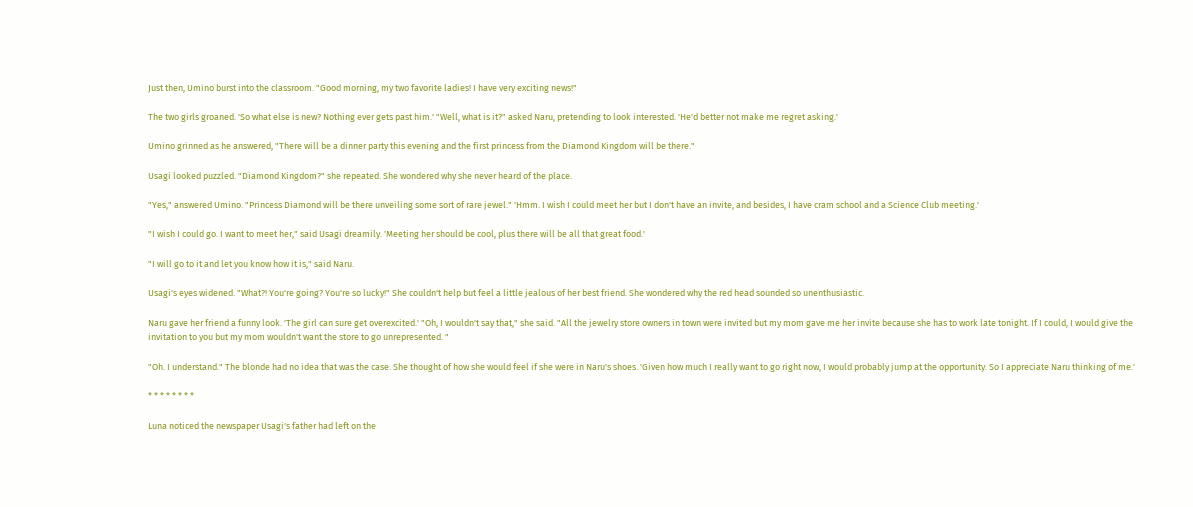Just then, Umino burst into the classroom. "Good morning, my two favorite ladies! I have very exciting news!"

The two girls groaned. 'So what else is new? Nothing ever gets past him.' "Well, what is it?" asked Naru, pretending to look interested. 'He'd better not make me regret asking.'

Umino grinned as he answered, "There will be a dinner party this evening and the first princess from the Diamond Kingdom will be there."

Usagi looked puzzled. "Diamond Kingdom?" she repeated. She wondered why she never heard of the place.

"Yes," answered Umino. "Princess Diamond will be there unveiling some sort of rare jewel." 'Hmm. I wish I could meet her but I don't have an invite, and besides, I have cram school and a Science Club meeting.'

"I wish I could go. I want to meet her," said Usagi dreamily. 'Meeting her should be cool, plus there will be all that great food.'

"I will go to it and let you know how it is," said Naru.

Usagi's eyes widened. "What?! You're going? You're so lucky!" She couldn't help but feel a little jealous of her best friend. She wondered why the red head sounded so unenthusiastic.

Naru gave her friend a funny look. 'The girl can sure get overexcited.' "Oh, I wouldn't say that," she said. "All the jewelry store owners in town were invited but my mom gave me her invite because she has to work late tonight. If I could, I would give the invitation to you but my mom wouldn't want the store to go unrepresented. "

"Oh. I understand." The blonde had no idea that was the case. She thought of how she would feel if she were in Naru's shoes. 'Given how much I really want to go right now, I would probably jump at the opportunity. So I appreciate Naru thinking of me.'

* * * * * * * *

Luna noticed the newspaper Usagi's father had left on the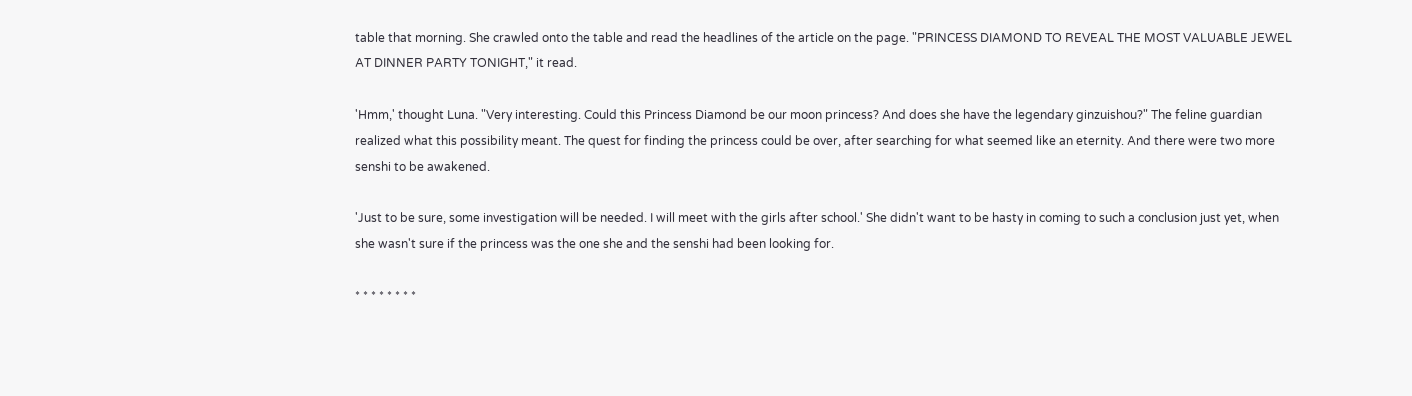table that morning. She crawled onto the table and read the headlines of the article on the page. "PRINCESS DIAMOND TO REVEAL THE MOST VALUABLE JEWEL AT DINNER PARTY TONIGHT," it read.

'Hmm,' thought Luna. "Very interesting. Could this Princess Diamond be our moon princess? And does she have the legendary ginzuishou?" The feline guardian realized what this possibility meant. The quest for finding the princess could be over, after searching for what seemed like an eternity. And there were two more senshi to be awakened.

'Just to be sure, some investigation will be needed. I will meet with the girls after school.' She didn't want to be hasty in coming to such a conclusion just yet, when she wasn't sure if the princess was the one she and the senshi had been looking for.

* * * * * * * *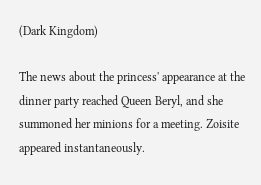(Dark Kingdom)

The news about the princess' appearance at the dinner party reached Queen Beryl, and she summoned her minions for a meeting. Zoisite appeared instantaneously.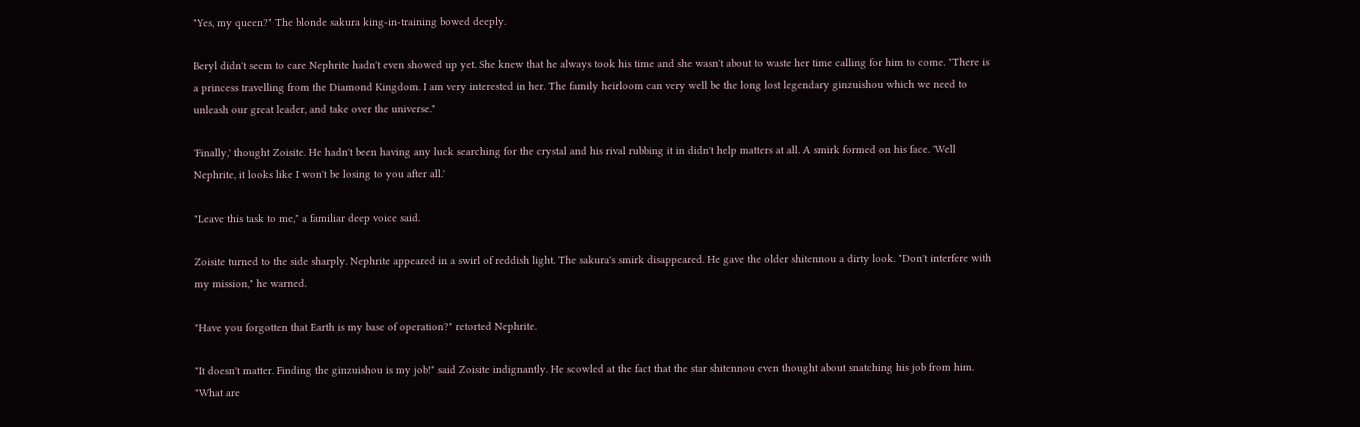"Yes, my queen?" The blonde sakura king-in-training bowed deeply.

Beryl didn't seem to care Nephrite hadn't even showed up yet. She knew that he always took his time and she wasn't about to waste her time calling for him to come. "There is a princess travelling from the Diamond Kingdom. I am very interested in her. The family heirloom can very well be the long lost legendary ginzuishou which we need to unleash our great leader, and take over the universe."

'Finally,' thought Zoisite. He hadn't been having any luck searching for the crystal and his rival rubbing it in didn't help matters at all. A smirk formed on his face. 'Well Nephrite, it looks like I won't be losing to you after all.'

"Leave this task to me," a familiar deep voice said.

Zoisite turned to the side sharply. Nephrite appeared in a swirl of reddish light. The sakura's smirk disappeared. He gave the older shitennou a dirty look. "Don't interfere with my mission," he warned.

"Have you forgotten that Earth is my base of operation?" retorted Nephrite.

"It doesn't matter. Finding the ginzuishou is my job!" said Zoisite indignantly. He scowled at the fact that the star shitennou even thought about snatching his job from him. "What are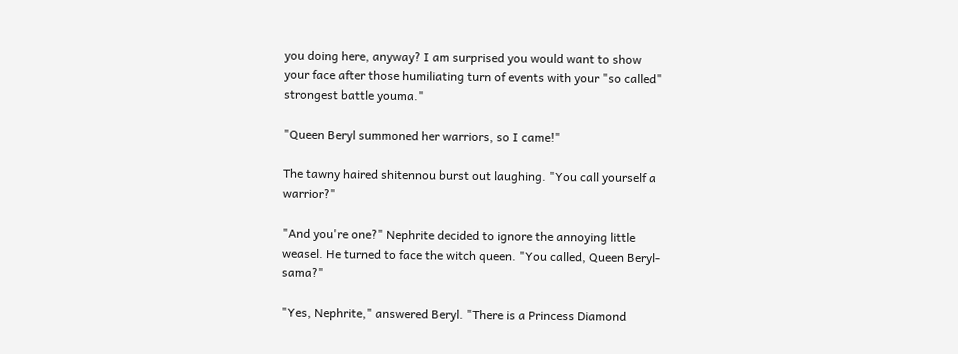you doing here, anyway? I am surprised you would want to show your face after those humiliating turn of events with your "so called" strongest battle youma."

"Queen Beryl summoned her warriors, so I came!"

The tawny haired shitennou burst out laughing. "You call yourself a warrior?"

"And you're one?" Nephrite decided to ignore the annoying little weasel. He turned to face the witch queen. "You called, Queen Beryl-sama?"

"Yes, Nephrite," answered Beryl. "There is a Princess Diamond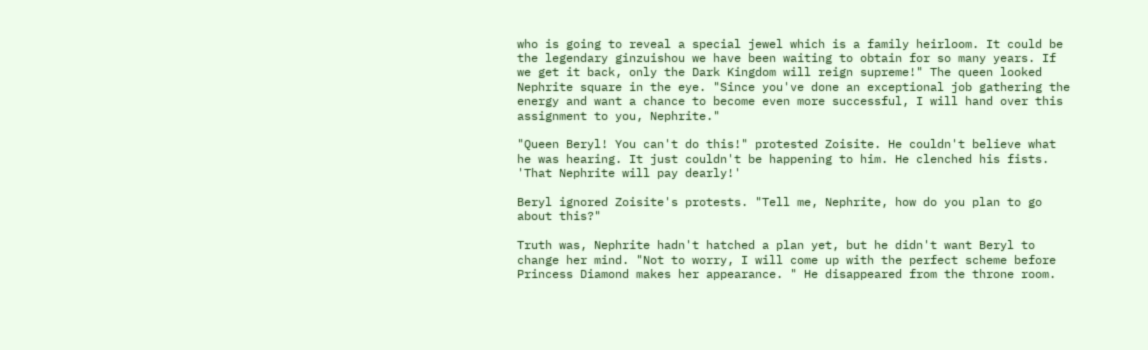who is going to reveal a special jewel which is a family heirloom. It could be the legendary ginzuishou we have been waiting to obtain for so many years. If we get it back, only the Dark Kingdom will reign supreme!" The queen looked Nephrite square in the eye. "Since you've done an exceptional job gathering the energy and want a chance to become even more successful, I will hand over this assignment to you, Nephrite."

"Queen Beryl! You can't do this!" protested Zoisite. He couldn't believe what he was hearing. It just couldn't be happening to him. He clenched his fists. 'That Nephrite will pay dearly!'

Beryl ignored Zoisite's protests. "Tell me, Nephrite, how do you plan to go about this?"

Truth was, Nephrite hadn't hatched a plan yet, but he didn't want Beryl to change her mind. "Not to worry, I will come up with the perfect scheme before Princess Diamond makes her appearance. " He disappeared from the throne room.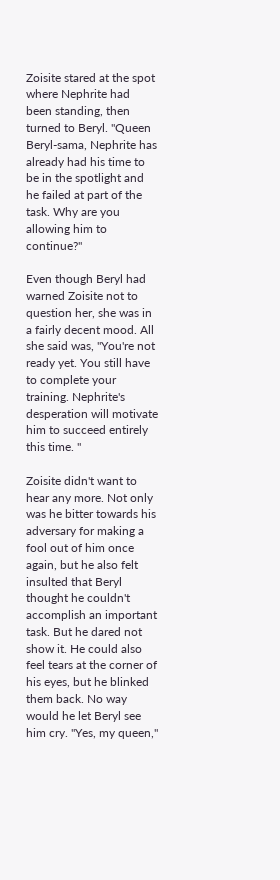Zoisite stared at the spot where Nephrite had been standing, then turned to Beryl. "Queen Beryl-sama, Nephrite has already had his time to be in the spotlight and he failed at part of the task. Why are you allowing him to continue?"

Even though Beryl had warned Zoisite not to question her, she was in a fairly decent mood. All she said was, "You're not ready yet. You still have to complete your training. Nephrite's desperation will motivate him to succeed entirely this time. "

Zoisite didn't want to hear any more. Not only was he bitter towards his adversary for making a fool out of him once again, but he also felt insulted that Beryl thought he couldn't accomplish an important task. But he dared not show it. He could also feel tears at the corner of his eyes, but he blinked them back. No way would he let Beryl see him cry. "Yes, my queen,"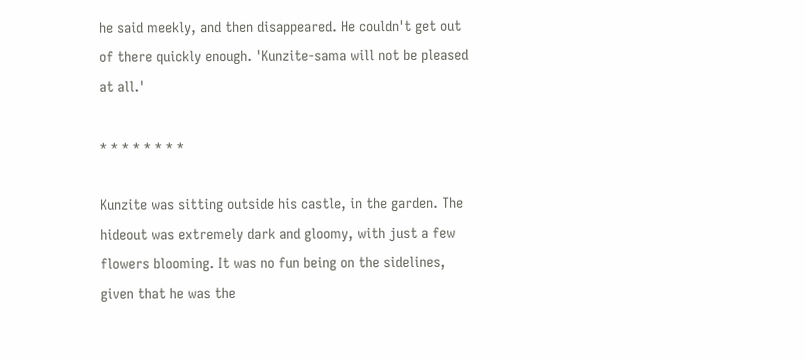he said meekly, and then disappeared. He couldn't get out of there quickly enough. 'Kunzite-sama will not be pleased at all.'

* * * * * * * *

Kunzite was sitting outside his castle, in the garden. The hideout was extremely dark and gloomy, with just a few flowers blooming. It was no fun being on the sidelines, given that he was the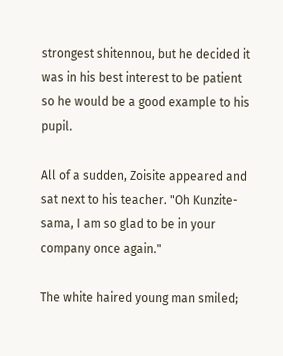strongest shitennou, but he decided it was in his best interest to be patient so he would be a good example to his pupil.

All of a sudden, Zoisite appeared and sat next to his teacher. "Oh Kunzite-sama, I am so glad to be in your company once again."

The white haired young man smiled;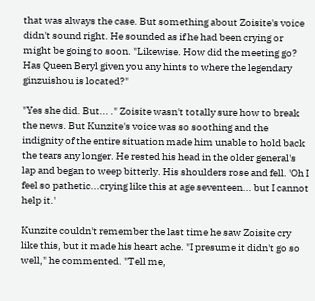that was always the case. But something about Zoisite's voice didn't sound right. He sounded as if he had been crying or might be going to soon. "Likewise. How did the meeting go? Has Queen Beryl given you any hints to where the legendary ginzuishou is located?"

"Yes she did. But... ." Zoisite wasn't totally sure how to break the news. But Kunzite's voice was so soothing and the indignity of the entire situation made him unable to hold back the tears any longer. He rested his head in the older general's lap and began to weep bitterly. His shoulders rose and fell. 'Oh I feel so pathetic...crying like this at age seventeen... but I cannot help it.'

Kunzite couldn't remember the last time he saw Zoisite cry like this, but it made his heart ache. "I presume it didn't go so well," he commented. "Tell me,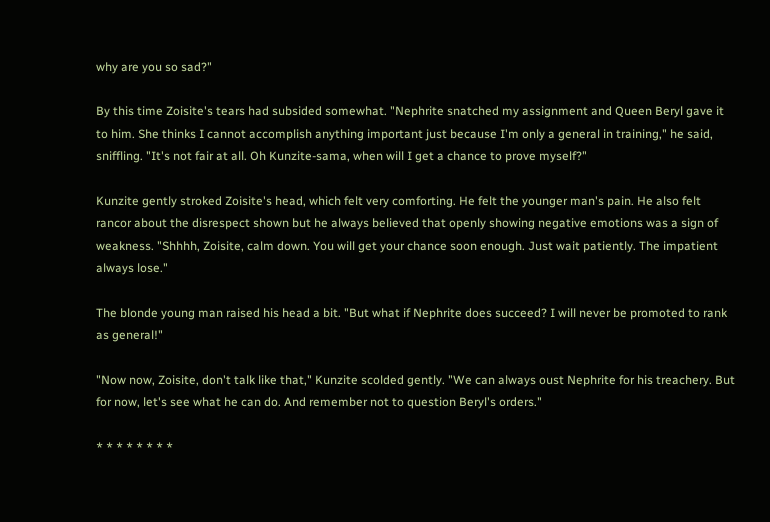why are you so sad?"

By this time Zoisite's tears had subsided somewhat. "Nephrite snatched my assignment and Queen Beryl gave it to him. She thinks I cannot accomplish anything important just because I'm only a general in training," he said, sniffling. "It's not fair at all. Oh Kunzite-sama, when will I get a chance to prove myself?"

Kunzite gently stroked Zoisite's head, which felt very comforting. He felt the younger man's pain. He also felt rancor about the disrespect shown but he always believed that openly showing negative emotions was a sign of weakness. "Shhhh, Zoisite, calm down. You will get your chance soon enough. Just wait patiently. The impatient always lose."

The blonde young man raised his head a bit. "But what if Nephrite does succeed? I will never be promoted to rank as general!"

"Now now, Zoisite, don't talk like that," Kunzite scolded gently. "We can always oust Nephrite for his treachery. But for now, let's see what he can do. And remember not to question Beryl's orders."

* * * * * * * *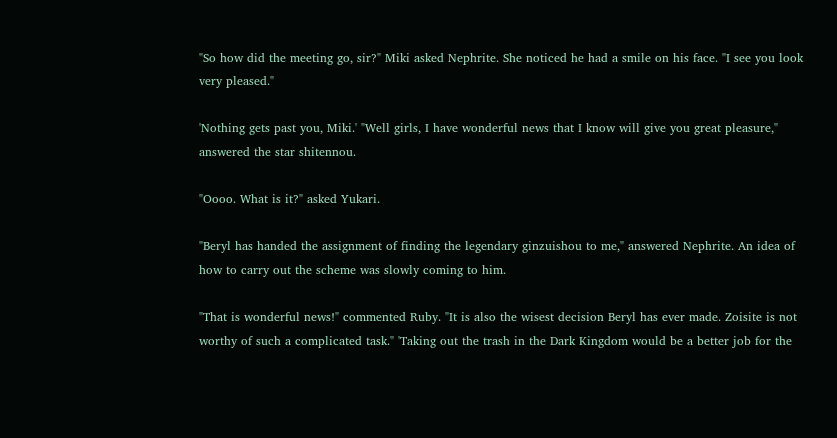"So how did the meeting go, sir?" Miki asked Nephrite. She noticed he had a smile on his face. "I see you look very pleased."

'Nothing gets past you, Miki.' "Well girls, I have wonderful news that I know will give you great pleasure," answered the star shitennou.

"Oooo. What is it?" asked Yukari.

"Beryl has handed the assignment of finding the legendary ginzuishou to me," answered Nephrite. An idea of how to carry out the scheme was slowly coming to him.

"That is wonderful news!" commented Ruby. "It is also the wisest decision Beryl has ever made. Zoisite is not worthy of such a complicated task." 'Taking out the trash in the Dark Kingdom would be a better job for the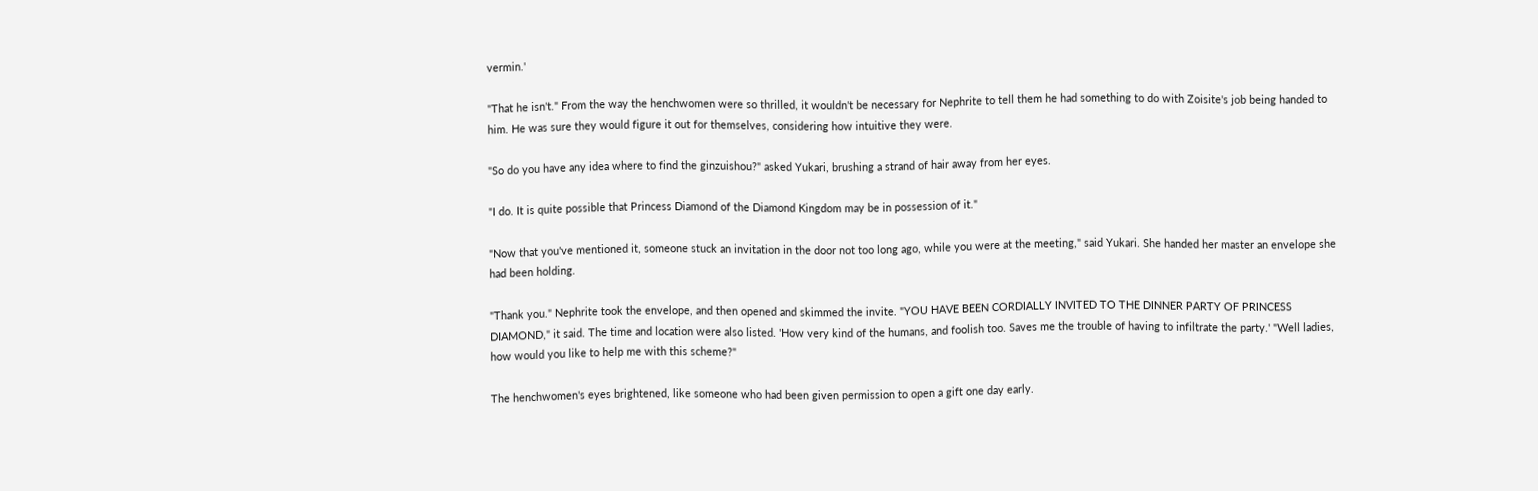vermin.'

"That he isn't." From the way the henchwomen were so thrilled, it wouldn't be necessary for Nephrite to tell them he had something to do with Zoisite's job being handed to him. He was sure they would figure it out for themselves, considering how intuitive they were.

"So do you have any idea where to find the ginzuishou?" asked Yukari, brushing a strand of hair away from her eyes.

"I do. It is quite possible that Princess Diamond of the Diamond Kingdom may be in possession of it."

"Now that you've mentioned it, someone stuck an invitation in the door not too long ago, while you were at the meeting," said Yukari. She handed her master an envelope she had been holding.

"Thank you." Nephrite took the envelope, and then opened and skimmed the invite. "YOU HAVE BEEN CORDIALLY INVITED TO THE DINNER PARTY OF PRINCESS DIAMOND," it said. The time and location were also listed. 'How very kind of the humans, and foolish too. Saves me the trouble of having to infiltrate the party.' "Well ladies, how would you like to help me with this scheme?"

The henchwomen's eyes brightened, like someone who had been given permission to open a gift one day early.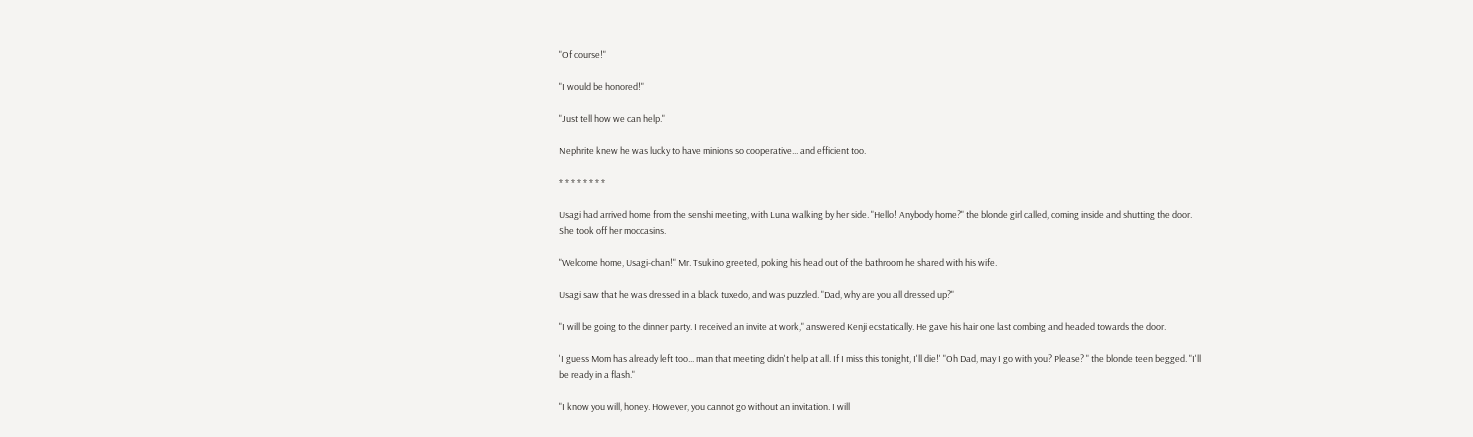"Of course!"

"I would be honored!"

"Just tell how we can help."

Nephrite knew he was lucky to have minions so cooperative... and efficient too.

* * * * * * * *

Usagi had arrived home from the senshi meeting, with Luna walking by her side. "Hello! Anybody home?" the blonde girl called, coming inside and shutting the door. She took off her moccasins.

"Welcome home, Usagi-chan!" Mr. Tsukino greeted, poking his head out of the bathroom he shared with his wife.

Usagi saw that he was dressed in a black tuxedo, and was puzzled. "Dad, why are you all dressed up?"

"I will be going to the dinner party. I received an invite at work," answered Kenji ecstatically. He gave his hair one last combing and headed towards the door.

'I guess Mom has already left too... man that meeting didn't help at all. If I miss this tonight, I'll die!' "Oh Dad, may I go with you? Please? " the blonde teen begged. "I'll be ready in a flash."

"I know you will, honey. However, you cannot go without an invitation. I will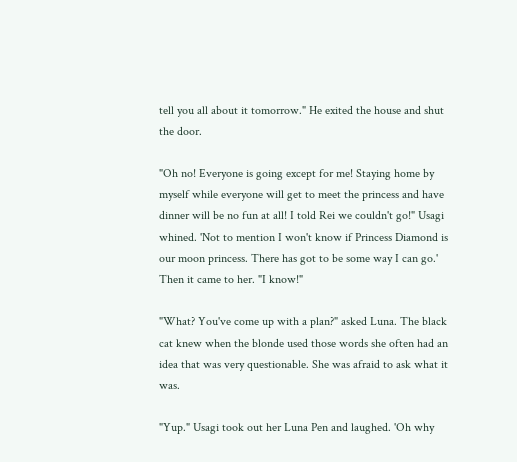tell you all about it tomorrow." He exited the house and shut the door.

"Oh no! Everyone is going except for me! Staying home by myself while everyone will get to meet the princess and have dinner will be no fun at all! I told Rei we couldn't go!" Usagi whined. 'Not to mention I won't know if Princess Diamond is our moon princess. There has got to be some way I can go.' Then it came to her. "I know!"

"What? You've come up with a plan?" asked Luna. The black cat knew when the blonde used those words she often had an idea that was very questionable. She was afraid to ask what it was.

"Yup." Usagi took out her Luna Pen and laughed. 'Oh why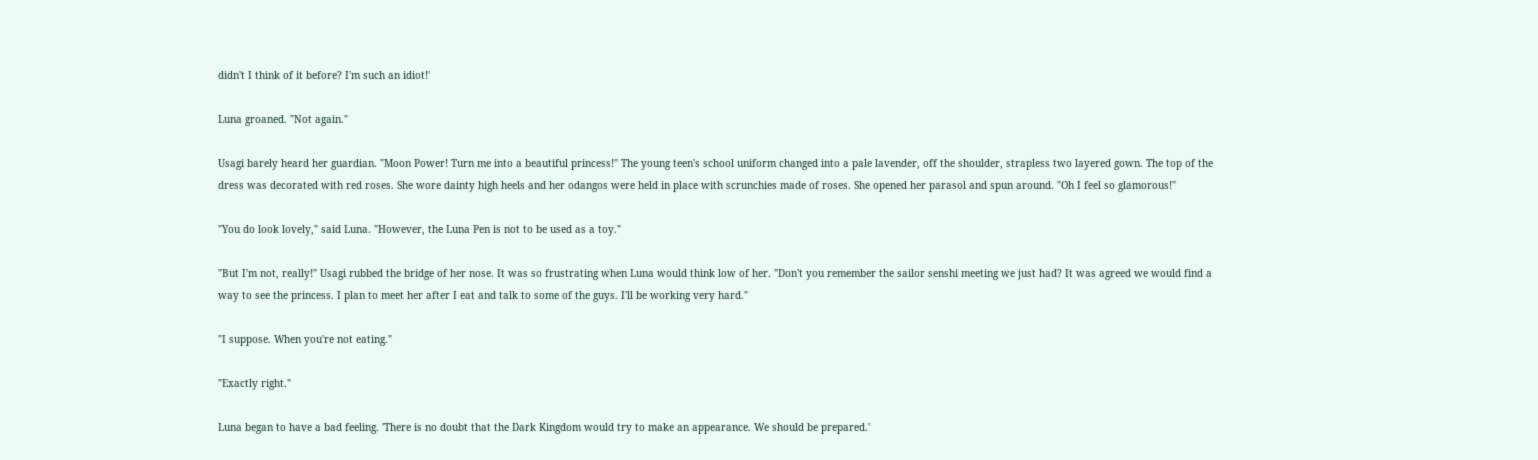didn't I think of it before? I'm such an idiot!'

Luna groaned. "Not again."

Usagi barely heard her guardian. "Moon Power! Turn me into a beautiful princess!" The young teen's school uniform changed into a pale lavender, off the shoulder, strapless two layered gown. The top of the dress was decorated with red roses. She wore dainty high heels and her odangos were held in place with scrunchies made of roses. She opened her parasol and spun around. "Oh I feel so glamorous!"

"You do look lovely," said Luna. "However, the Luna Pen is not to be used as a toy."

"But I'm not, really!" Usagi rubbed the bridge of her nose. It was so frustrating when Luna would think low of her. "Don't you remember the sailor senshi meeting we just had? It was agreed we would find a way to see the princess. I plan to meet her after I eat and talk to some of the guys. I'll be working very hard."

"I suppose. When you're not eating."

"Exactly right."

Luna began to have a bad feeling. 'There is no doubt that the Dark Kingdom would try to make an appearance. We should be prepared.'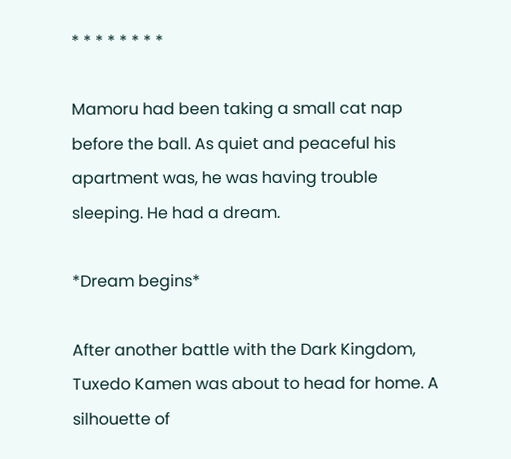* * * * * * * *

Mamoru had been taking a small cat nap before the ball. As quiet and peaceful his apartment was, he was having trouble sleeping. He had a dream.

*Dream begins*

After another battle with the Dark Kingdom, Tuxedo Kamen was about to head for home. A silhouette of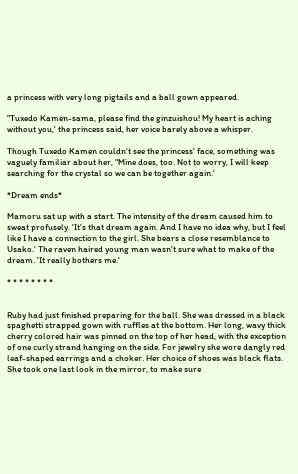a princess with very long pigtails and a ball gown appeared.

"Tuxedo Kamen-sama, please find the ginzuishou! My heart is aching without you,' the princess said, her voice barely above a whisper.

Though Tuxedo Kamen couldn't see the princess' face, something was vaguely familiar about her, "Mine does, too. Not to worry, I will keep searching for the crystal so we can be together again.'

*Dream ends*

Mamoru sat up with a start. The intensity of the dream caused him to sweat profusely. 'It's that dream again. And I have no idea why, but I feel like I have a connection to the girl. She bears a close resemblance to Usako.' The raven haired young man wasn't sure what to make of the dream. 'It really bothers me.'

* * * * * * * *


Ruby had just finished preparing for the ball. She was dressed in a black spaghetti strapped gown with ruffles at the bottom. Her long, wavy thick cherry colored hair was pinned on the top of her head, with the exception of one curly strand hanging on the side. For jewelry she wore dangly red leaf-shaped earrings and a choker. Her choice of shoes was black flats. She took one last look in the mirror, to make sure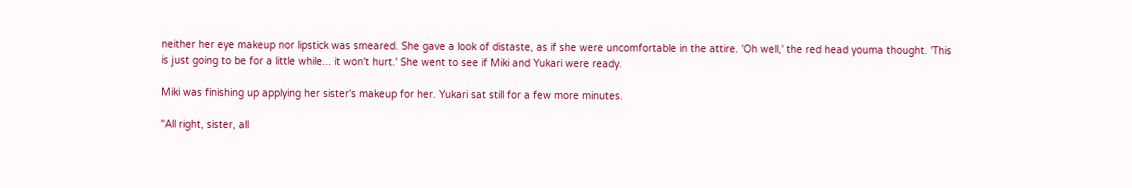neither her eye makeup nor lipstick was smeared. She gave a look of distaste, as if she were uncomfortable in the attire. 'Oh well,' the red head youma thought. 'This is just going to be for a little while... it won't hurt.' She went to see if Miki and Yukari were ready.

Miki was finishing up applying her sister's makeup for her. Yukari sat still for a few more minutes.

"All right, sister, all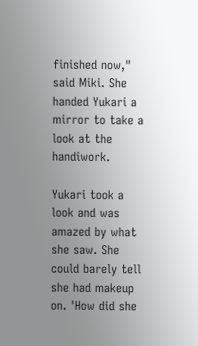finished now," said Miki. She handed Yukari a mirror to take a look at the handiwork.

Yukari took a look and was amazed by what she saw. She could barely tell she had makeup on. 'How did she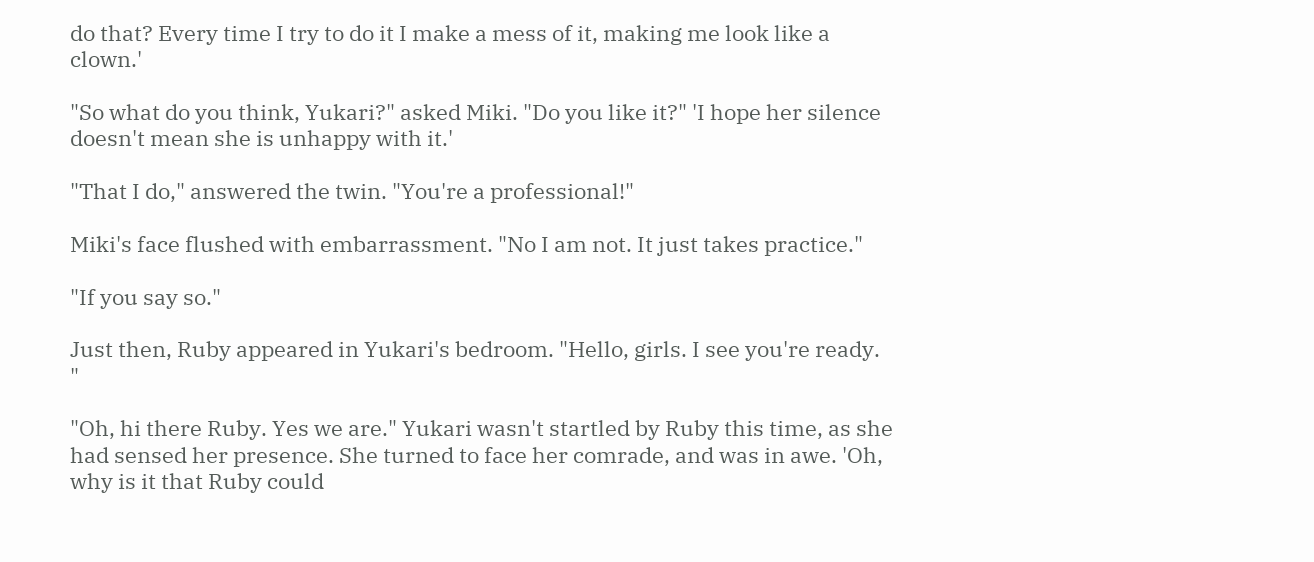do that? Every time I try to do it I make a mess of it, making me look like a clown.'

"So what do you think, Yukari?" asked Miki. "Do you like it?" 'I hope her silence doesn't mean she is unhappy with it.'

"That I do," answered the twin. "You're a professional!"

Miki's face flushed with embarrassment. "No I am not. It just takes practice."

"If you say so."

Just then, Ruby appeared in Yukari's bedroom. "Hello, girls. I see you're ready. "

"Oh, hi there Ruby. Yes we are." Yukari wasn't startled by Ruby this time, as she had sensed her presence. She turned to face her comrade, and was in awe. 'Oh, why is it that Ruby could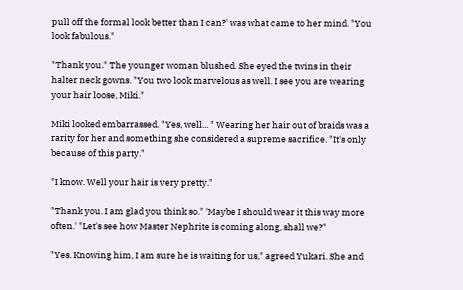pull off the formal look better than I can?' was what came to her mind. "You look fabulous."

"Thank you." The younger woman blushed. She eyed the twins in their halter neck gowns. "You two look marvelous as well. I see you are wearing your hair loose, Miki."

Miki looked embarrassed. "Yes, well... " Wearing her hair out of braids was a rarity for her and something she considered a supreme sacrifice. "It's only because of this party."

"I know. Well your hair is very pretty."

"Thank you. I am glad you think so." 'Maybe I should wear it this way more often.' "Let's see how Master Nephrite is coming along, shall we?"

"Yes. Knowing him, I am sure he is waiting for us," agreed Yukari. She and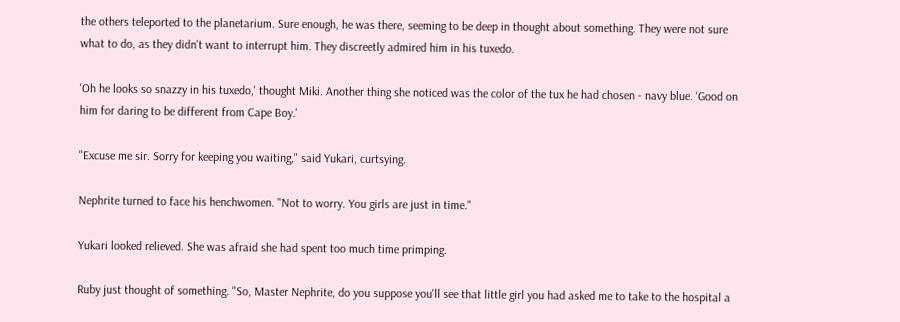the others teleported to the planetarium. Sure enough, he was there, seeming to be deep in thought about something. They were not sure what to do, as they didn't want to interrupt him. They discreetly admired him in his tuxedo.

'Oh he looks so snazzy in his tuxedo,' thought Miki. Another thing she noticed was the color of the tux he had chosen - navy blue. 'Good on him for daring to be different from Cape Boy.'

"Excuse me sir. Sorry for keeping you waiting," said Yukari, curtsying.

Nephrite turned to face his henchwomen. "Not to worry. You girls are just in time."

Yukari looked relieved. She was afraid she had spent too much time primping.

Ruby just thought of something. "So, Master Nephrite, do you suppose you'll see that little girl you had asked me to take to the hospital a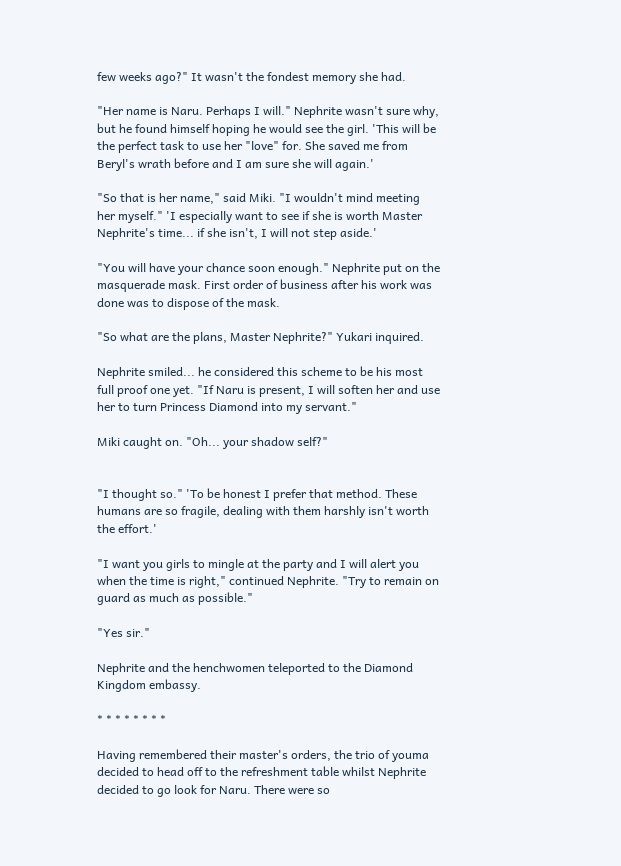few weeks ago?" It wasn't the fondest memory she had.

"Her name is Naru. Perhaps I will." Nephrite wasn't sure why, but he found himself hoping he would see the girl. 'This will be the perfect task to use her "love" for. She saved me from Beryl's wrath before and I am sure she will again.'

"So that is her name," said Miki. "I wouldn't mind meeting her myself." 'I especially want to see if she is worth Master Nephrite's time... if she isn't, I will not step aside.'

"You will have your chance soon enough." Nephrite put on the masquerade mask. First order of business after his work was done was to dispose of the mask.

"So what are the plans, Master Nephrite?" Yukari inquired.

Nephrite smiled... he considered this scheme to be his most full proof one yet. "If Naru is present, I will soften her and use her to turn Princess Diamond into my servant."

Miki caught on. "Oh... your shadow self?"


"I thought so." 'To be honest I prefer that method. These humans are so fragile, dealing with them harshly isn't worth the effort.'

"I want you girls to mingle at the party and I will alert you when the time is right," continued Nephrite. "Try to remain on guard as much as possible."

"Yes sir."

Nephrite and the henchwomen teleported to the Diamond Kingdom embassy.

* * * * * * * *

Having remembered their master's orders, the trio of youma decided to head off to the refreshment table whilst Nephrite decided to go look for Naru. There were so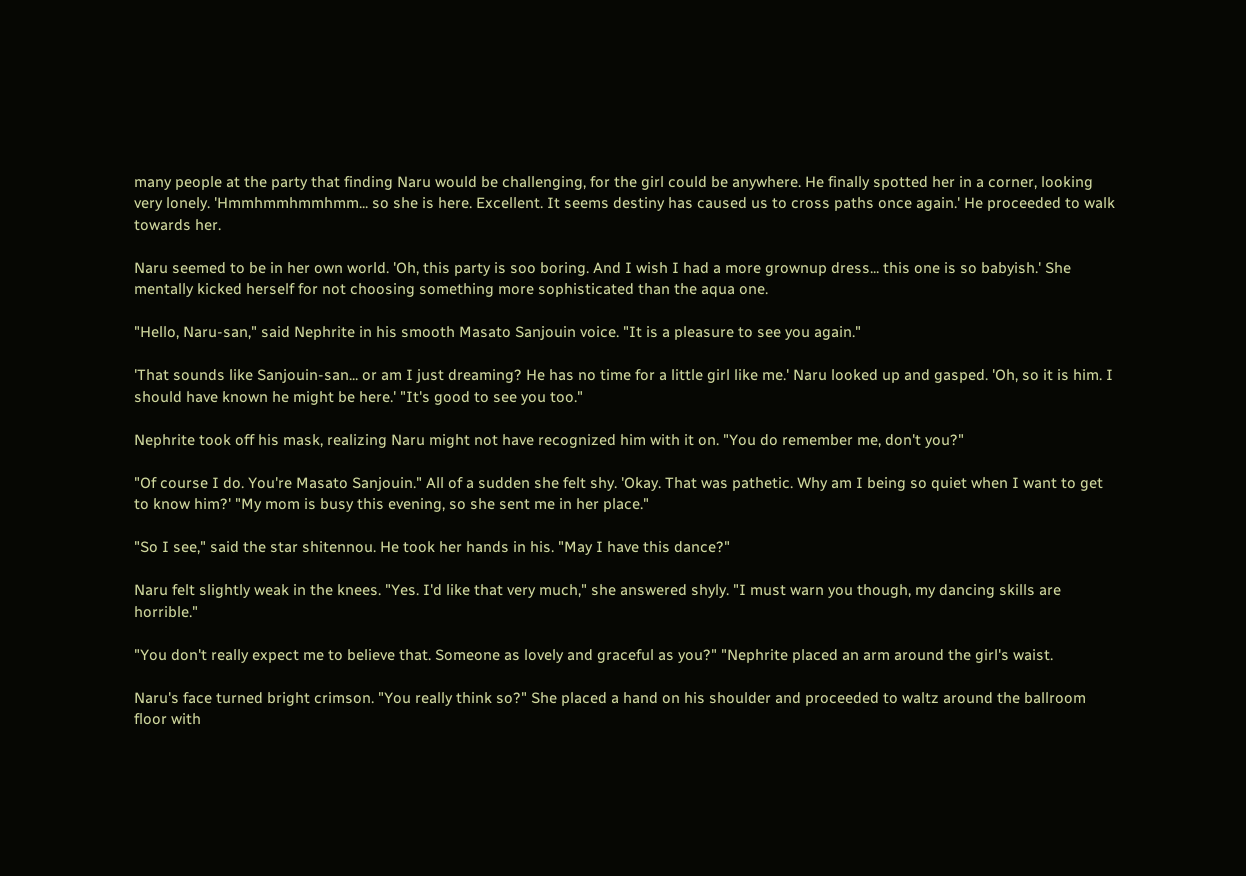many people at the party that finding Naru would be challenging, for the girl could be anywhere. He finally spotted her in a corner, looking very lonely. 'Hmmhmmhmmhmm... so she is here. Excellent. It seems destiny has caused us to cross paths once again.' He proceeded to walk towards her.

Naru seemed to be in her own world. 'Oh, this party is soo boring. And I wish I had a more grownup dress... this one is so babyish.' She mentally kicked herself for not choosing something more sophisticated than the aqua one.

"Hello, Naru-san," said Nephrite in his smooth Masato Sanjouin voice. "It is a pleasure to see you again."

'That sounds like Sanjouin-san... or am I just dreaming? He has no time for a little girl like me.' Naru looked up and gasped. 'Oh, so it is him. I should have known he might be here.' "It's good to see you too."

Nephrite took off his mask, realizing Naru might not have recognized him with it on. "You do remember me, don't you?"

"Of course I do. You're Masato Sanjouin." All of a sudden she felt shy. 'Okay. That was pathetic. Why am I being so quiet when I want to get to know him?' "My mom is busy this evening, so she sent me in her place."

"So I see," said the star shitennou. He took her hands in his. "May I have this dance?"

Naru felt slightly weak in the knees. "Yes. I'd like that very much," she answered shyly. "I must warn you though, my dancing skills are horrible."

"You don't really expect me to believe that. Someone as lovely and graceful as you?" "Nephrite placed an arm around the girl's waist.

Naru's face turned bright crimson. "You really think so?" She placed a hand on his shoulder and proceeded to waltz around the ballroom floor with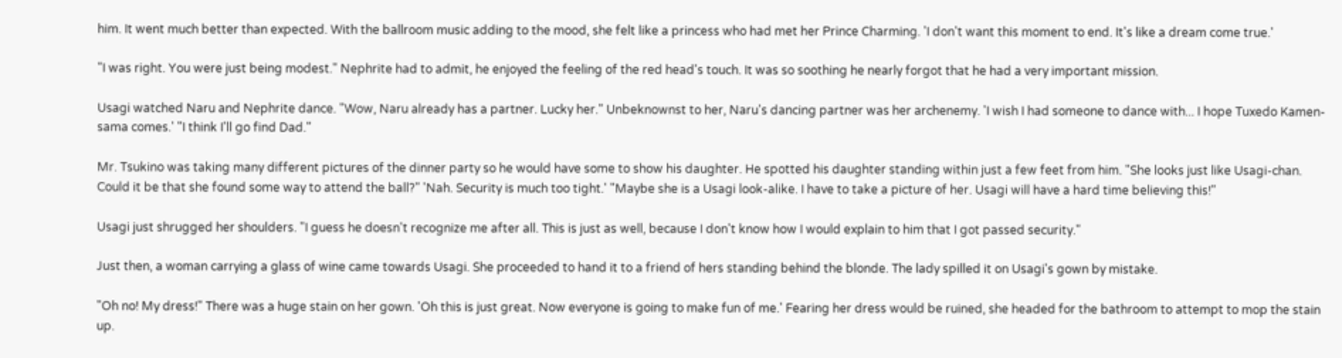him. It went much better than expected. With the ballroom music adding to the mood, she felt like a princess who had met her Prince Charming. 'I don't want this moment to end. It's like a dream come true.'

"I was right. You were just being modest." Nephrite had to admit, he enjoyed the feeling of the red head's touch. It was so soothing he nearly forgot that he had a very important mission.

Usagi watched Naru and Nephrite dance. "Wow, Naru already has a partner. Lucky her." Unbeknownst to her, Naru's dancing partner was her archenemy. 'I wish I had someone to dance with... I hope Tuxedo Kamen-sama comes.' "I think I'll go find Dad."

Mr. Tsukino was taking many different pictures of the dinner party so he would have some to show his daughter. He spotted his daughter standing within just a few feet from him. "She looks just like Usagi-chan. Could it be that she found some way to attend the ball?" 'Nah. Security is much too tight.' "Maybe she is a Usagi look-alike. I have to take a picture of her. Usagi will have a hard time believing this!"

Usagi just shrugged her shoulders. "I guess he doesn't recognize me after all. This is just as well, because I don't know how I would explain to him that I got passed security."

Just then, a woman carrying a glass of wine came towards Usagi. She proceeded to hand it to a friend of hers standing behind the blonde. The lady spilled it on Usagi's gown by mistake.

"Oh no! My dress!" There was a huge stain on her gown. 'Oh this is just great. Now everyone is going to make fun of me.' Fearing her dress would be ruined, she headed for the bathroom to attempt to mop the stain up.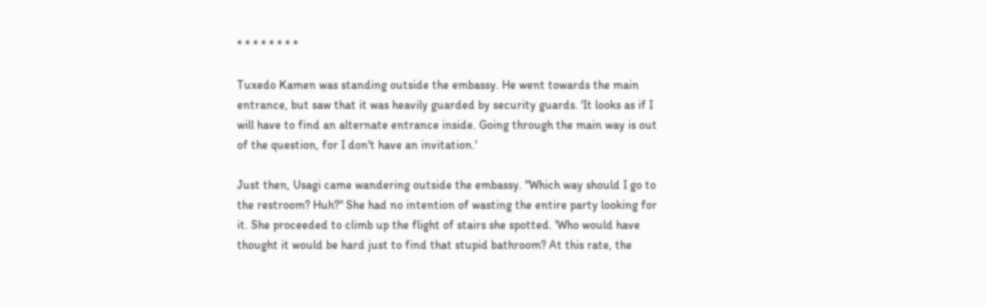* * * * * * * *

Tuxedo Kamen was standing outside the embassy. He went towards the main entrance, but saw that it was heavily guarded by security guards. 'It looks as if I will have to find an alternate entrance inside. Going through the main way is out of the question, for I don't have an invitation.'

Just then, Usagi came wandering outside the embassy. "Which way should I go to the restroom? Huh?" She had no intention of wasting the entire party looking for it. She proceeded to climb up the flight of stairs she spotted. 'Who would have thought it would be hard just to find that stupid bathroom? At this rate, the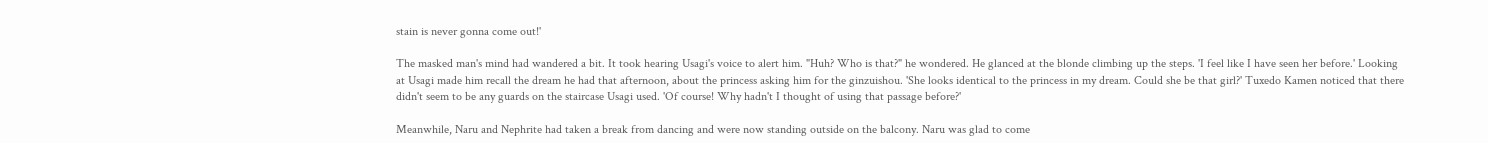stain is never gonna come out!'

The masked man's mind had wandered a bit. It took hearing Usagi's voice to alert him. "Huh? Who is that?" he wondered. He glanced at the blonde climbing up the steps. 'I feel like I have seen her before.' Looking at Usagi made him recall the dream he had that afternoon, about the princess asking him for the ginzuishou. 'She looks identical to the princess in my dream. Could she be that girl?' Tuxedo Kamen noticed that there didn't seem to be any guards on the staircase Usagi used. 'Of course! Why hadn't I thought of using that passage before?'

Meanwhile, Naru and Nephrite had taken a break from dancing and were now standing outside on the balcony. Naru was glad to come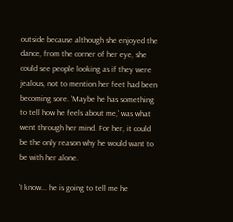outside because although she enjoyed the dance, from the corner of her eye, she could see people looking as if they were jealous, not to mention her feet had been becoming sore. 'Maybe he has something to tell how he feels about me,' was what went through her mind. For her, it could be the only reason why he would want to be with her alone.

'I know... he is going to tell me he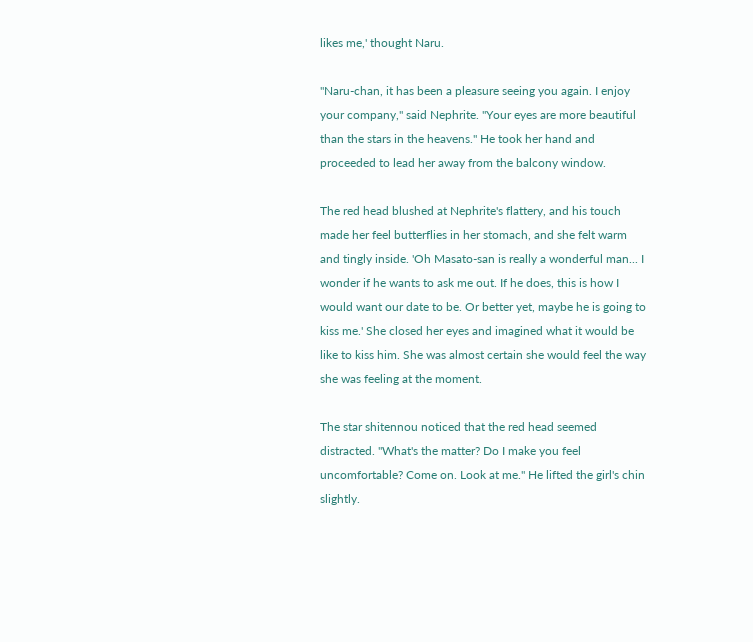likes me,' thought Naru.

"Naru-chan, it has been a pleasure seeing you again. I enjoy your company," said Nephrite. "Your eyes are more beautiful than the stars in the heavens." He took her hand and proceeded to lead her away from the balcony window.

The red head blushed at Nephrite's flattery, and his touch made her feel butterflies in her stomach, and she felt warm and tingly inside. 'Oh Masato-san is really a wonderful man... I wonder if he wants to ask me out. If he does, this is how I would want our date to be. Or better yet, maybe he is going to kiss me.' She closed her eyes and imagined what it would be like to kiss him. She was almost certain she would feel the way she was feeling at the moment.

The star shitennou noticed that the red head seemed distracted. "What's the matter? Do I make you feel uncomfortable? Come on. Look at me." He lifted the girl's chin slightly.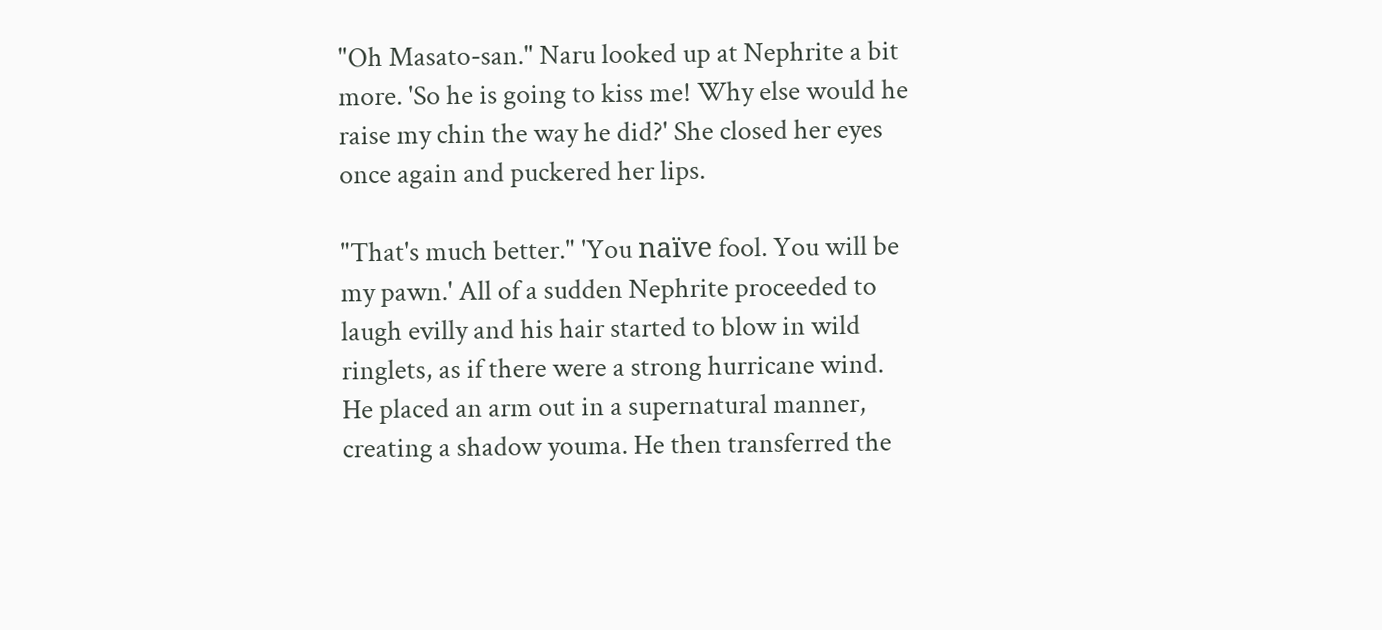"Oh Masato-san." Naru looked up at Nephrite a bit more. 'So he is going to kiss me! Why else would he raise my chin the way he did?' She closed her eyes once again and puckered her lips.

"That's much better." 'You naïve fool. You will be my pawn.' All of a sudden Nephrite proceeded to laugh evilly and his hair started to blow in wild ringlets, as if there were a strong hurricane wind. He placed an arm out in a supernatural manner, creating a shadow youma. He then transferred the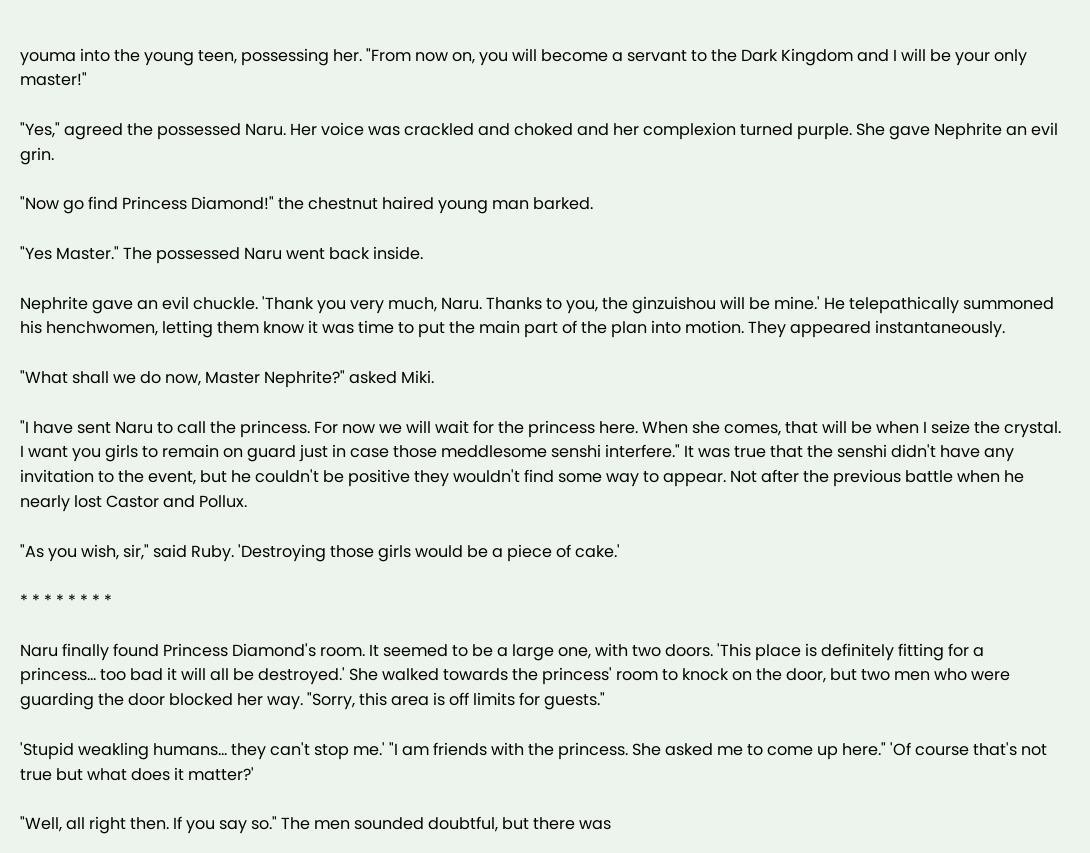youma into the young teen, possessing her. "From now on, you will become a servant to the Dark Kingdom and I will be your only master!"

"Yes," agreed the possessed Naru. Her voice was crackled and choked and her complexion turned purple. She gave Nephrite an evil grin.

"Now go find Princess Diamond!" the chestnut haired young man barked.

"Yes Master." The possessed Naru went back inside.

Nephrite gave an evil chuckle. 'Thank you very much, Naru. Thanks to you, the ginzuishou will be mine.' He telepathically summoned his henchwomen, letting them know it was time to put the main part of the plan into motion. They appeared instantaneously.

"What shall we do now, Master Nephrite?" asked Miki.

"I have sent Naru to call the princess. For now we will wait for the princess here. When she comes, that will be when I seize the crystal. I want you girls to remain on guard just in case those meddlesome senshi interfere." It was true that the senshi didn't have any invitation to the event, but he couldn't be positive they wouldn't find some way to appear. Not after the previous battle when he nearly lost Castor and Pollux.

"As you wish, sir," said Ruby. 'Destroying those girls would be a piece of cake.'

* * * * * * * *

Naru finally found Princess Diamond's room. It seemed to be a large one, with two doors. 'This place is definitely fitting for a princess... too bad it will all be destroyed.' She walked towards the princess' room to knock on the door, but two men who were guarding the door blocked her way. "Sorry, this area is off limits for guests."

'Stupid weakling humans... they can't stop me.' "I am friends with the princess. She asked me to come up here." 'Of course that's not true but what does it matter?'

"Well, all right then. If you say so." The men sounded doubtful, but there was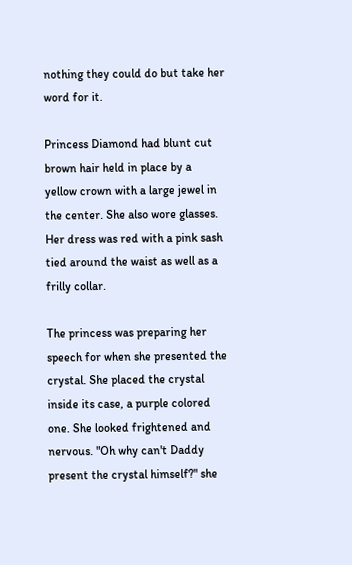nothing they could do but take her word for it.

Princess Diamond had blunt cut brown hair held in place by a yellow crown with a large jewel in the center. She also wore glasses. Her dress was red with a pink sash tied around the waist as well as a frilly collar.

The princess was preparing her speech for when she presented the crystal. She placed the crystal inside its case, a purple colored one. She looked frightened and nervous. "Oh why can't Daddy present the crystal himself?" she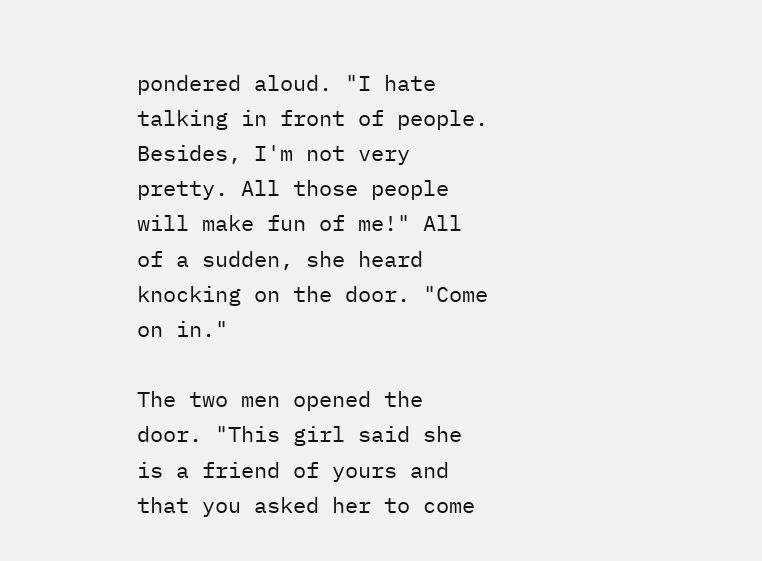pondered aloud. "I hate talking in front of people. Besides, I'm not very pretty. All those people will make fun of me!" All of a sudden, she heard knocking on the door. "Come on in."

The two men opened the door. "This girl said she is a friend of yours and that you asked her to come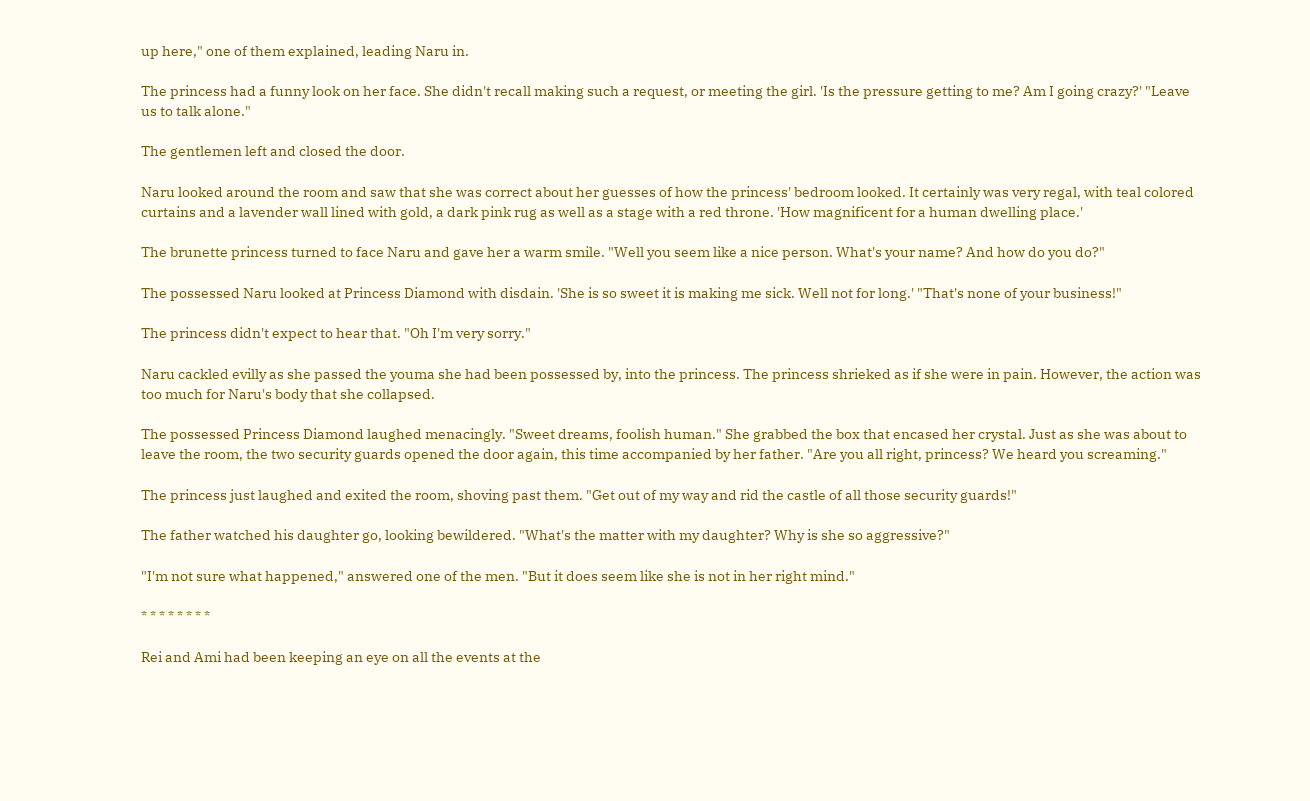up here," one of them explained, leading Naru in.

The princess had a funny look on her face. She didn't recall making such a request, or meeting the girl. 'Is the pressure getting to me? Am I going crazy?' "Leave us to talk alone."

The gentlemen left and closed the door.

Naru looked around the room and saw that she was correct about her guesses of how the princess' bedroom looked. It certainly was very regal, with teal colored curtains and a lavender wall lined with gold, a dark pink rug as well as a stage with a red throne. 'How magnificent for a human dwelling place.'

The brunette princess turned to face Naru and gave her a warm smile. "Well you seem like a nice person. What's your name? And how do you do?"

The possessed Naru looked at Princess Diamond with disdain. 'She is so sweet it is making me sick. Well not for long.' "That's none of your business!"

The princess didn't expect to hear that. "Oh I'm very sorry."

Naru cackled evilly as she passed the youma she had been possessed by, into the princess. The princess shrieked as if she were in pain. However, the action was too much for Naru's body that she collapsed.

The possessed Princess Diamond laughed menacingly. "Sweet dreams, foolish human." She grabbed the box that encased her crystal. Just as she was about to leave the room, the two security guards opened the door again, this time accompanied by her father. "Are you all right, princess? We heard you screaming."

The princess just laughed and exited the room, shoving past them. "Get out of my way and rid the castle of all those security guards!"

The father watched his daughter go, looking bewildered. "What's the matter with my daughter? Why is she so aggressive?"

"I'm not sure what happened," answered one of the men. "But it does seem like she is not in her right mind."

* * * * * * * *

Rei and Ami had been keeping an eye on all the events at the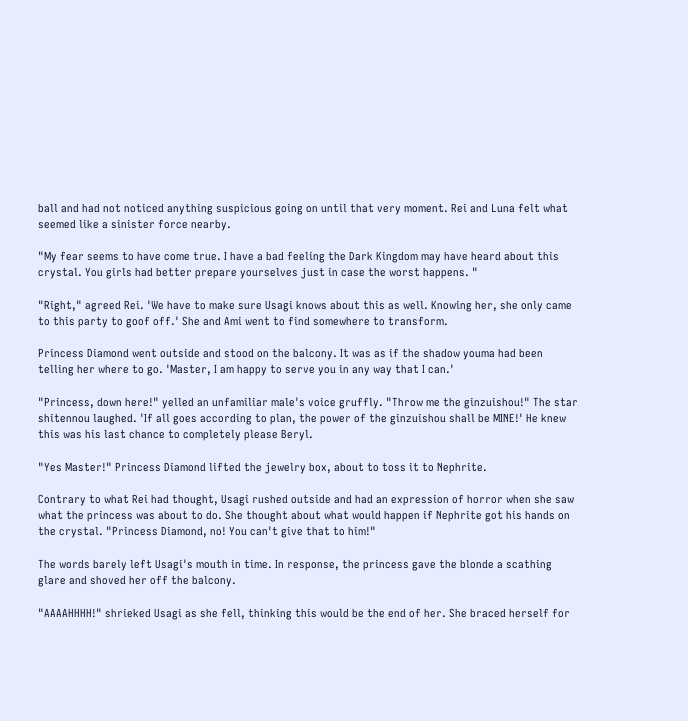ball and had not noticed anything suspicious going on until that very moment. Rei and Luna felt what seemed like a sinister force nearby.

"My fear seems to have come true. I have a bad feeling the Dark Kingdom may have heard about this crystal. You girls had better prepare yourselves just in case the worst happens. "

"Right," agreed Rei. 'We have to make sure Usagi knows about this as well. Knowing her, she only came to this party to goof off.' She and Ami went to find somewhere to transform.

Princess Diamond went outside and stood on the balcony. It was as if the shadow youma had been telling her where to go. 'Master, I am happy to serve you in any way that I can.'

"Princess, down here!" yelled an unfamiliar male's voice gruffly. "Throw me the ginzuishou!" The star shitennou laughed. 'If all goes according to plan, the power of the ginzuishou shall be MINE!' He knew this was his last chance to completely please Beryl.

"Yes Master!" Princess Diamond lifted the jewelry box, about to toss it to Nephrite.

Contrary to what Rei had thought, Usagi rushed outside and had an expression of horror when she saw what the princess was about to do. She thought about what would happen if Nephrite got his hands on the crystal. "Princess Diamond, no! You can't give that to him!"

The words barely left Usagi's mouth in time. In response, the princess gave the blonde a scathing glare and shoved her off the balcony.

"AAAAHHHH!" shrieked Usagi as she fell, thinking this would be the end of her. She braced herself for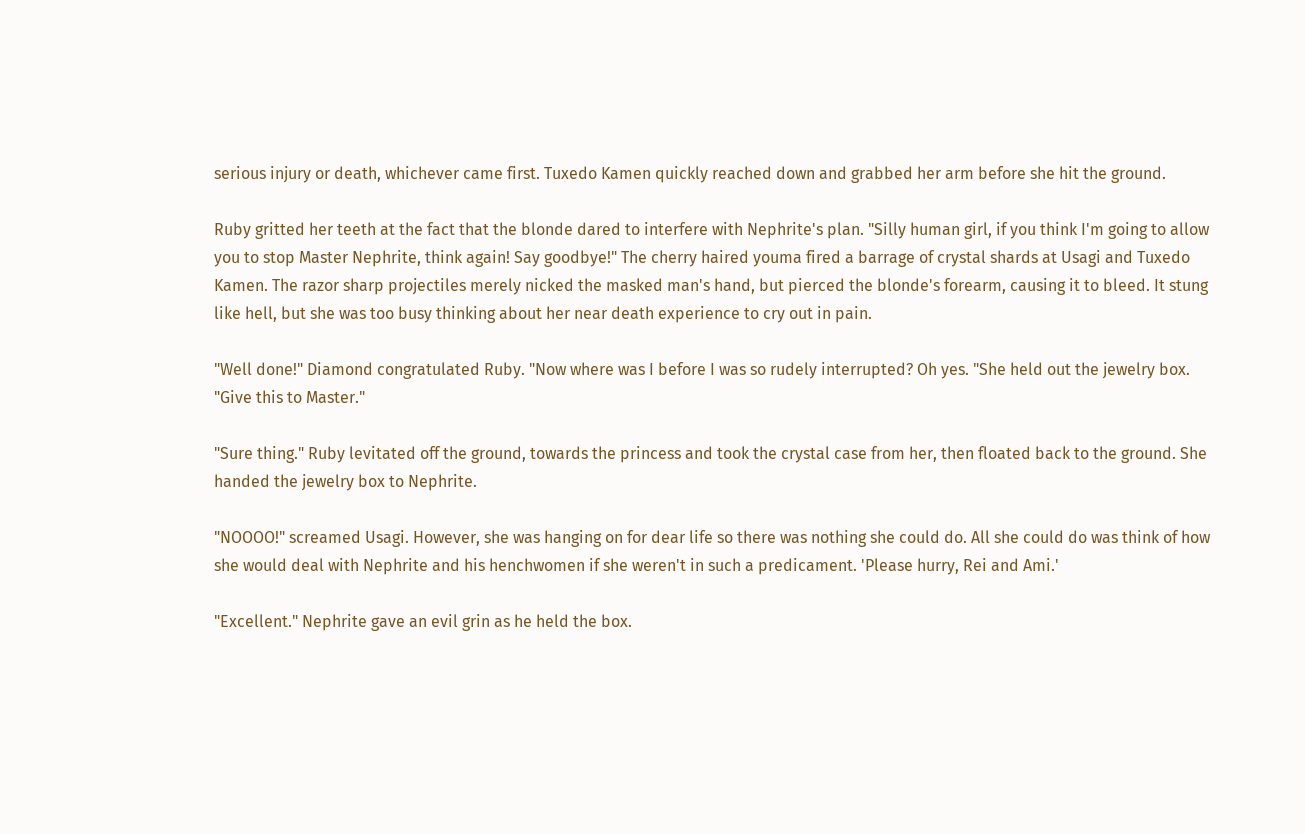serious injury or death, whichever came first. Tuxedo Kamen quickly reached down and grabbed her arm before she hit the ground.

Ruby gritted her teeth at the fact that the blonde dared to interfere with Nephrite's plan. "Silly human girl, if you think I'm going to allow you to stop Master Nephrite, think again! Say goodbye!" The cherry haired youma fired a barrage of crystal shards at Usagi and Tuxedo Kamen. The razor sharp projectiles merely nicked the masked man's hand, but pierced the blonde's forearm, causing it to bleed. It stung like hell, but she was too busy thinking about her near death experience to cry out in pain.

"Well done!" Diamond congratulated Ruby. "Now where was I before I was so rudely interrupted? Oh yes. "She held out the jewelry box. "Give this to Master."

"Sure thing." Ruby levitated off the ground, towards the princess and took the crystal case from her, then floated back to the ground. She handed the jewelry box to Nephrite.

"NOOOO!" screamed Usagi. However, she was hanging on for dear life so there was nothing she could do. All she could do was think of how she would deal with Nephrite and his henchwomen if she weren't in such a predicament. 'Please hurry, Rei and Ami.'

"Excellent." Nephrite gave an evil grin as he held the box.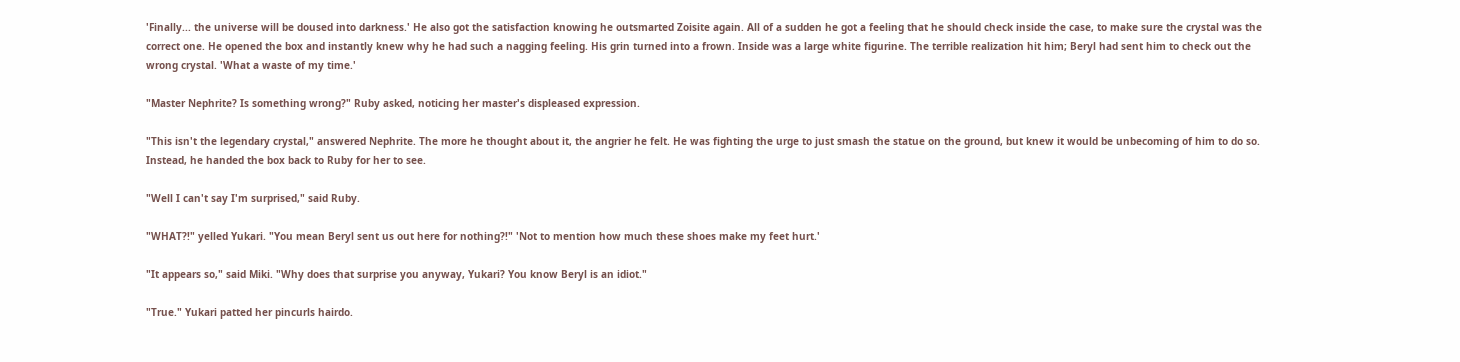'Finally... the universe will be doused into darkness.' He also got the satisfaction knowing he outsmarted Zoisite again. All of a sudden he got a feeling that he should check inside the case, to make sure the crystal was the correct one. He opened the box and instantly knew why he had such a nagging feeling. His grin turned into a frown. Inside was a large white figurine. The terrible realization hit him; Beryl had sent him to check out the wrong crystal. 'What a waste of my time.'

"Master Nephrite? Is something wrong?" Ruby asked, noticing her master's displeased expression.

"This isn't the legendary crystal," answered Nephrite. The more he thought about it, the angrier he felt. He was fighting the urge to just smash the statue on the ground, but knew it would be unbecoming of him to do so. Instead, he handed the box back to Ruby for her to see.

"Well I can't say I'm surprised," said Ruby.

"WHAT?!" yelled Yukari. "You mean Beryl sent us out here for nothing?!" 'Not to mention how much these shoes make my feet hurt.'

"It appears so," said Miki. "Why does that surprise you anyway, Yukari? You know Beryl is an idiot."

"True." Yukari patted her pincurls hairdo.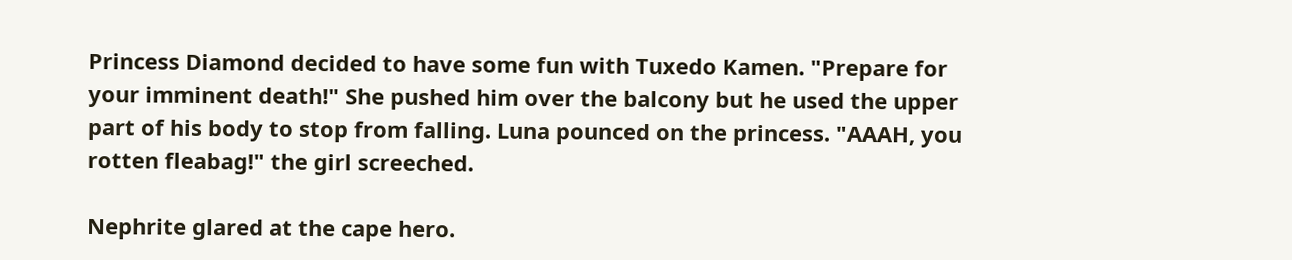Princess Diamond decided to have some fun with Tuxedo Kamen. "Prepare for your imminent death!" She pushed him over the balcony but he used the upper part of his body to stop from falling. Luna pounced on the princess. "AAAH, you rotten fleabag!" the girl screeched.

Nephrite glared at the cape hero.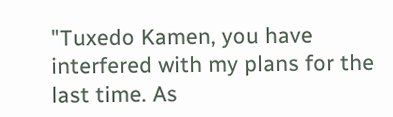"Tuxedo Kamen, you have interfered with my plans for the last time. As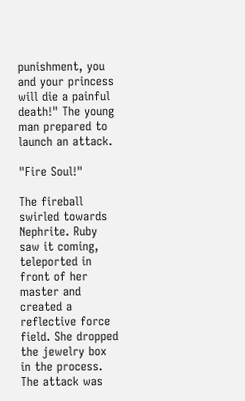punishment, you and your princess will die a painful death!" The young man prepared to launch an attack.

"Fire Soul!"

The fireball swirled towards Nephrite. Ruby saw it coming, teleported in front of her master and created a reflective force field. She dropped the jewelry box in the process. The attack was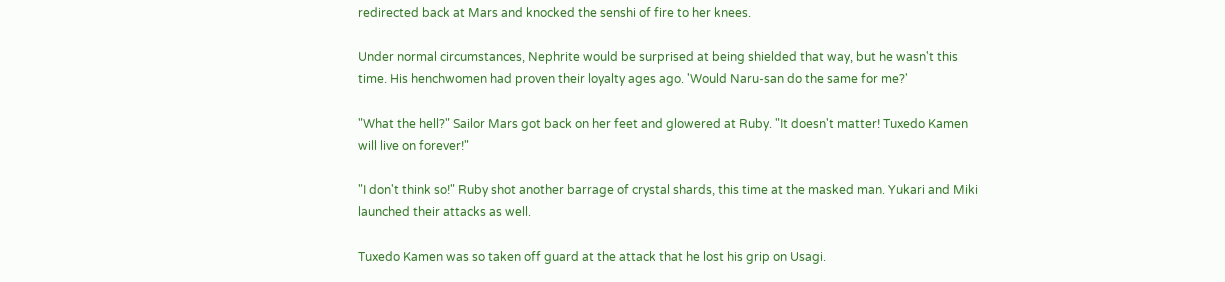redirected back at Mars and knocked the senshi of fire to her knees.

Under normal circumstances, Nephrite would be surprised at being shielded that way, but he wasn't this time. His henchwomen had proven their loyalty ages ago. 'Would Naru-san do the same for me?'

"What the hell?" Sailor Mars got back on her feet and glowered at Ruby. "It doesn't matter! Tuxedo Kamen will live on forever!"

"I don't think so!" Ruby shot another barrage of crystal shards, this time at the masked man. Yukari and Miki launched their attacks as well.

Tuxedo Kamen was so taken off guard at the attack that he lost his grip on Usagi.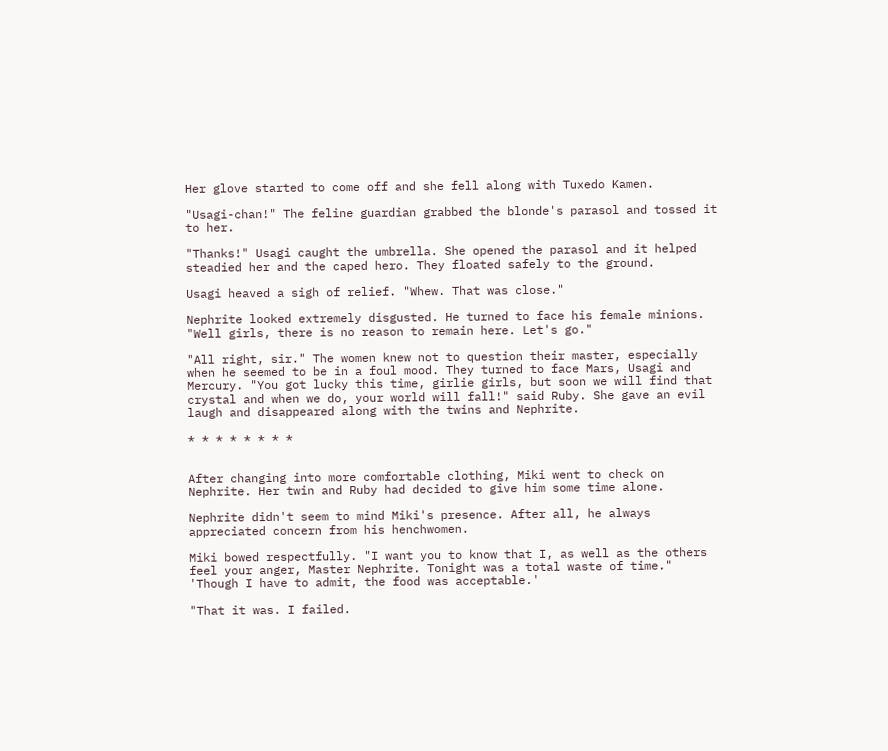Her glove started to come off and she fell along with Tuxedo Kamen.

"Usagi-chan!" The feline guardian grabbed the blonde's parasol and tossed it to her.

"Thanks!" Usagi caught the umbrella. She opened the parasol and it helped steadied her and the caped hero. They floated safely to the ground.

Usagi heaved a sigh of relief. "Whew. That was close."

Nephrite looked extremely disgusted. He turned to face his female minions. "Well girls, there is no reason to remain here. Let's go."

"All right, sir." The women knew not to question their master, especially when he seemed to be in a foul mood. They turned to face Mars, Usagi and Mercury. "You got lucky this time, girlie girls, but soon we will find that crystal and when we do, your world will fall!" said Ruby. She gave an evil laugh and disappeared along with the twins and Nephrite.

* * * * * * * *


After changing into more comfortable clothing, Miki went to check on Nephrite. Her twin and Ruby had decided to give him some time alone.

Nephrite didn't seem to mind Miki's presence. After all, he always appreciated concern from his henchwomen.

Miki bowed respectfully. "I want you to know that I, as well as the others feel your anger, Master Nephrite. Tonight was a total waste of time." 'Though I have to admit, the food was acceptable.'

"That it was. I failed.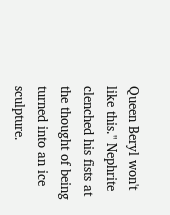Queen Beryl won't like this." Nephrite clenched his fists at the thought of being turned into an ice sculpture.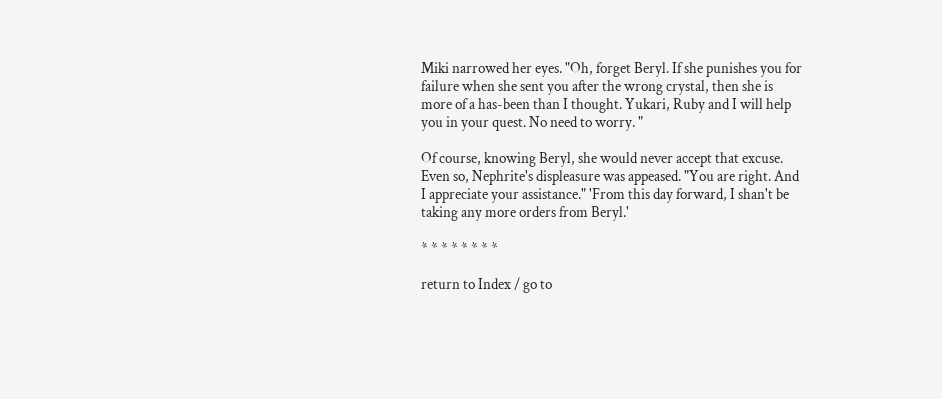Miki narrowed her eyes. "Oh, forget Beryl. If she punishes you for failure when she sent you after the wrong crystal, then she is more of a has-been than I thought. Yukari, Ruby and I will help you in your quest. No need to worry. "

Of course, knowing Beryl, she would never accept that excuse. Even so, Nephrite's displeasure was appeased. "You are right. And I appreciate your assistance." 'From this day forward, I shan't be taking any more orders from Beryl.'

* * * * * * * *

return to Index / go to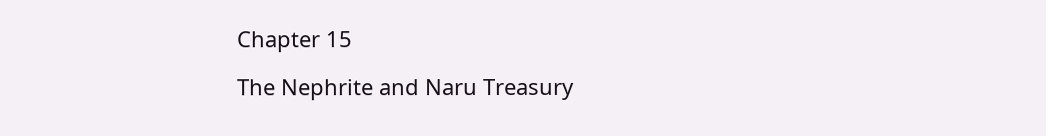Chapter 15

The Nephrite and Naru Treasury